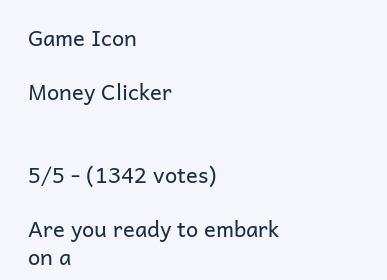Game Icon

Money Clicker


5/5 - (1342 votes)

Are you ready to embark on a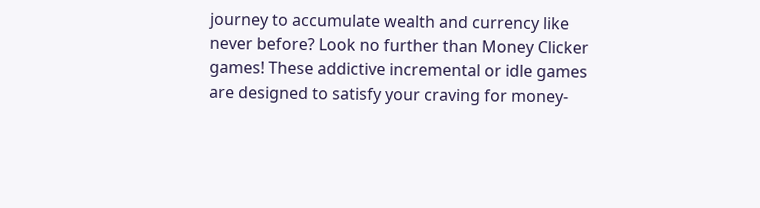journey to accumulate wealth and currency like never before? Look no further than Money Clicker games! These addictive incremental or idle games are designed to satisfy your craving for money-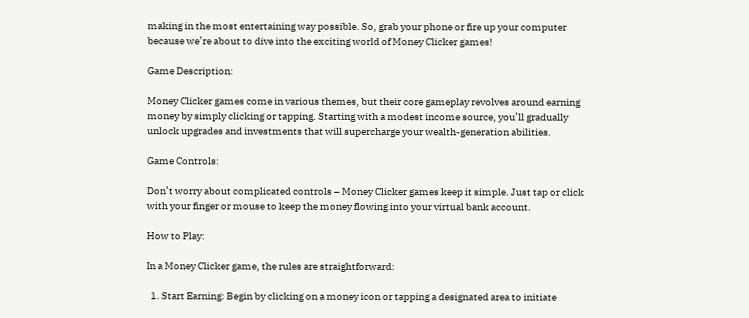making in the most entertaining way possible. So, grab your phone or fire up your computer because we’re about to dive into the exciting world of Money Clicker games!

Game Description:

Money Clicker games come in various themes, but their core gameplay revolves around earning money by simply clicking or tapping. Starting with a modest income source, you’ll gradually unlock upgrades and investments that will supercharge your wealth-generation abilities.

Game Controls:

Don’t worry about complicated controls – Money Clicker games keep it simple. Just tap or click with your finger or mouse to keep the money flowing into your virtual bank account.

How to Play:

In a Money Clicker game, the rules are straightforward:

  1. Start Earning: Begin by clicking on a money icon or tapping a designated area to initiate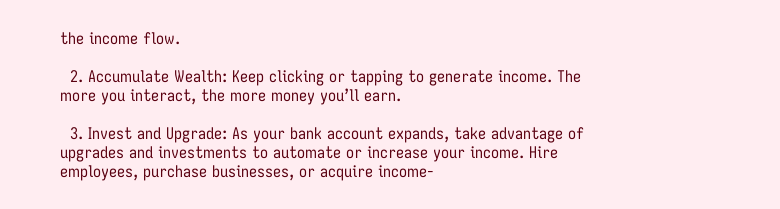the income flow.

  2. Accumulate Wealth: Keep clicking or tapping to generate income. The more you interact, the more money you’ll earn.

  3. Invest and Upgrade: As your bank account expands, take advantage of upgrades and investments to automate or increase your income. Hire employees, purchase businesses, or acquire income-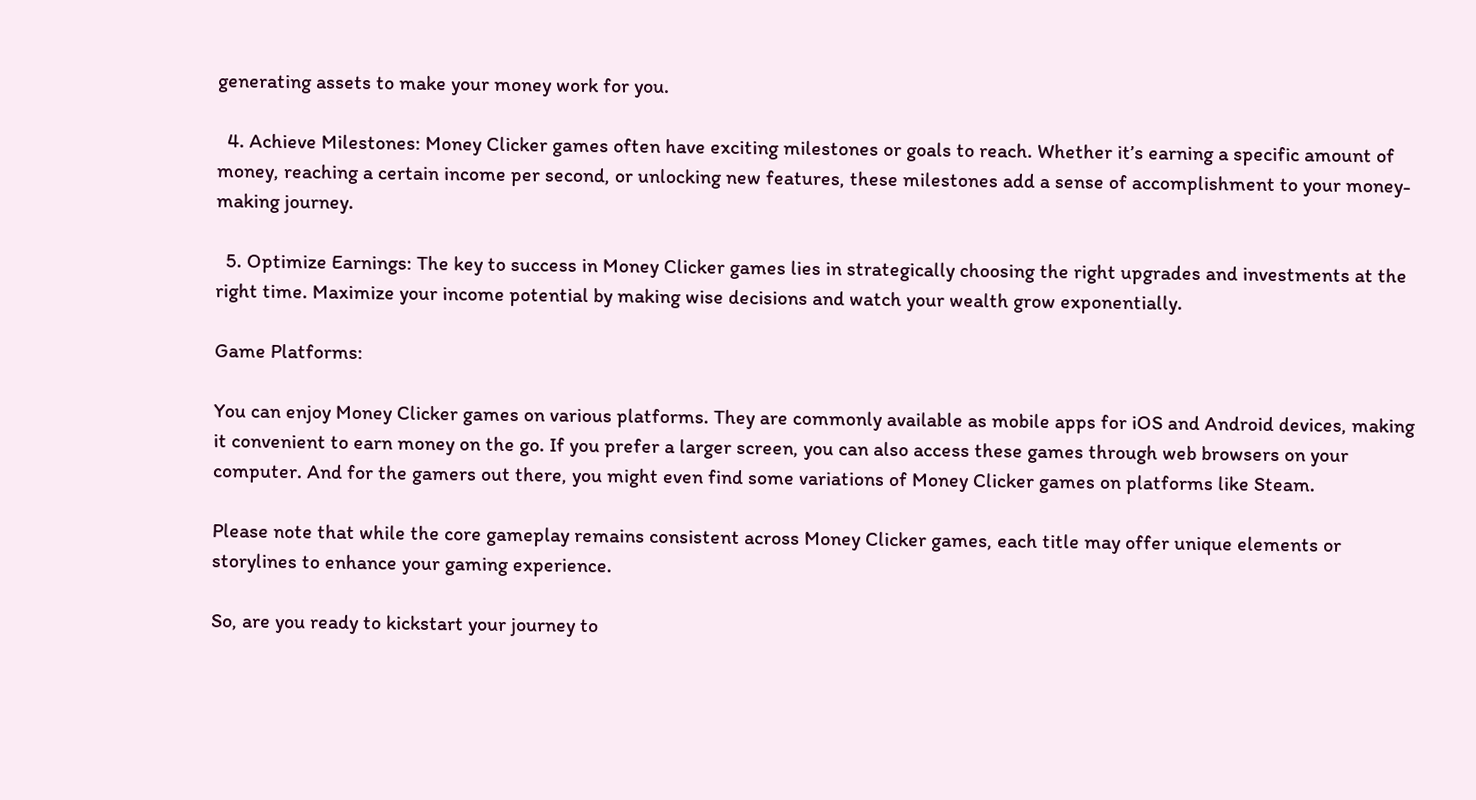generating assets to make your money work for you.

  4. Achieve Milestones: Money Clicker games often have exciting milestones or goals to reach. Whether it’s earning a specific amount of money, reaching a certain income per second, or unlocking new features, these milestones add a sense of accomplishment to your money-making journey.

  5. Optimize Earnings: The key to success in Money Clicker games lies in strategically choosing the right upgrades and investments at the right time. Maximize your income potential by making wise decisions and watch your wealth grow exponentially.

Game Platforms:

You can enjoy Money Clicker games on various platforms. They are commonly available as mobile apps for iOS and Android devices, making it convenient to earn money on the go. If you prefer a larger screen, you can also access these games through web browsers on your computer. And for the gamers out there, you might even find some variations of Money Clicker games on platforms like Steam.

Please note that while the core gameplay remains consistent across Money Clicker games, each title may offer unique elements or storylines to enhance your gaming experience.

So, are you ready to kickstart your journey to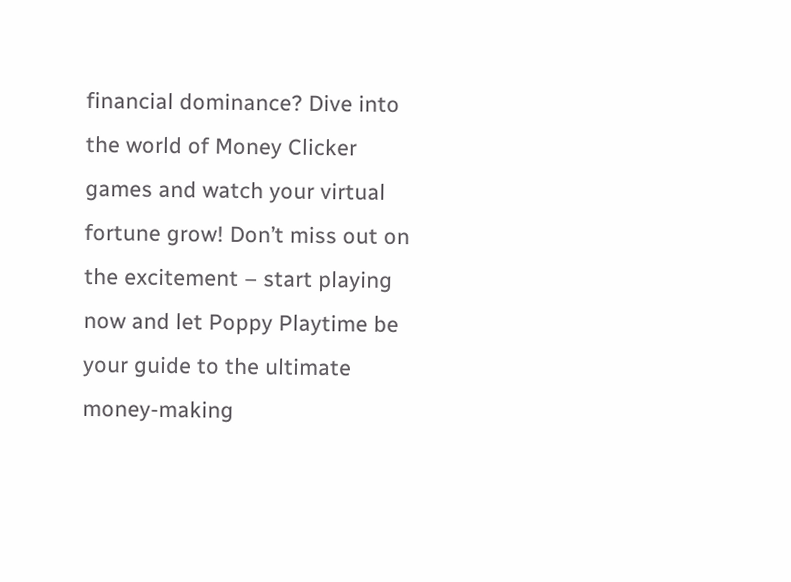financial dominance? Dive into the world of Money Clicker games and watch your virtual fortune grow! Don’t miss out on the excitement – start playing now and let Poppy Playtime be your guide to the ultimate money-making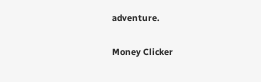adventure.

Money Clicker